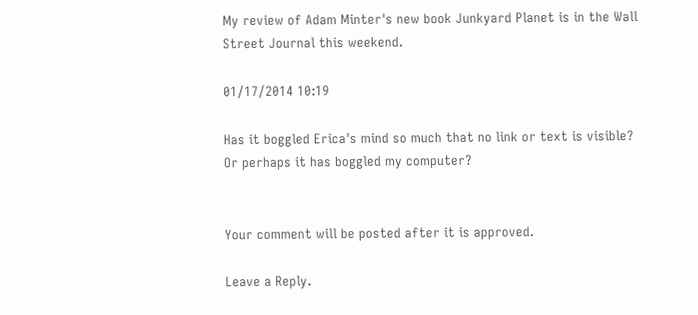My review of Adam Minter's new book Junkyard Planet is in the Wall Street Journal this weekend.

01/17/2014 10:19

Has it boggled Erica's mind so much that no link or text is visible? Or perhaps it has boggled my computer?


Your comment will be posted after it is approved.

Leave a Reply.